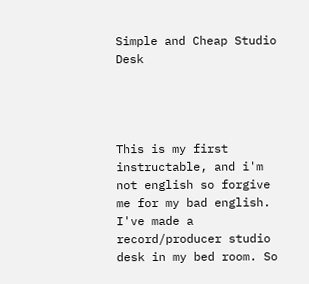Simple and Cheap Studio Desk




This is my first instructable, and i'm not english so forgive me for my bad english. I've made a record/producer studio desk in my bed room. So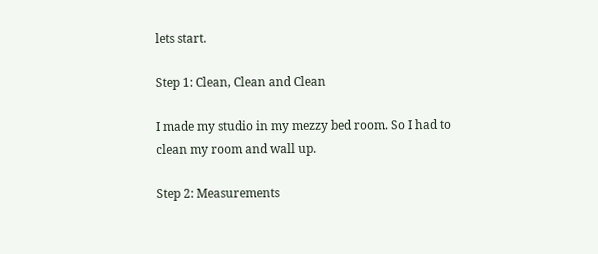lets start.

Step 1: Clean, Clean and Clean

I made my studio in my mezzy bed room. So I had to clean my room and wall up.

Step 2: Measurements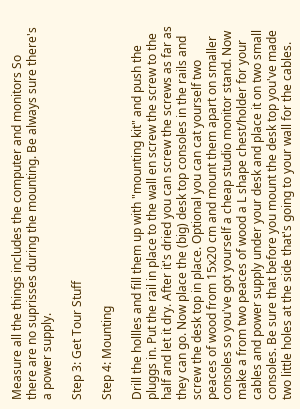Measure all the things includes the computer and monitors So there are no suprisses during the mounting. Be always sure there's a power supply.

Step 3: Get Tour Stuff

Step 4: Mounting

Drill the hollles and fill them up with "mounting kit" and push the pluggs in. Put the rail in place to the wall en screw the screw to the half and let it dry. After it's dried you can screw the screws as far as they can go. Now place the (big) desk top consoles in the rails and screw the desk top in place. Optional you can cat yourself two peaces of wood from 15x20 cm and mount them apart on smaller consoles so you've got yourself a cheap studio monitor stand. Now make a from two peaces of wood a L shape chest/holder for your cables and power supply under your desk and place it on two small consoles. Be sure that before you mount the desk top you've made two little holes at the side that's going to your wall for the cables.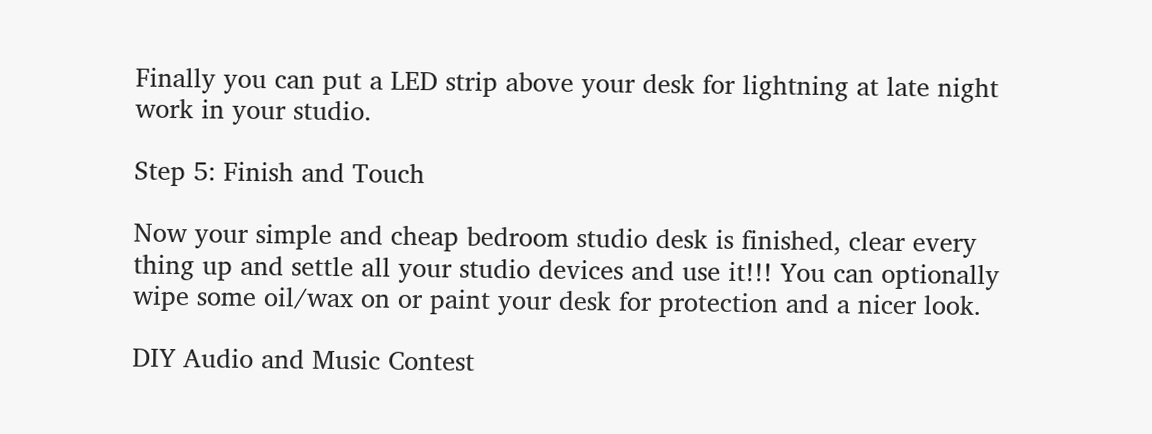Finally you can put a LED strip above your desk for lightning at late night work in your studio.

Step 5: Finish and Touch

Now your simple and cheap bedroom studio desk is finished, clear every thing up and settle all your studio devices and use it!!! You can optionally wipe some oil/wax on or paint your desk for protection and a nicer look.

DIY Audio and Music Contest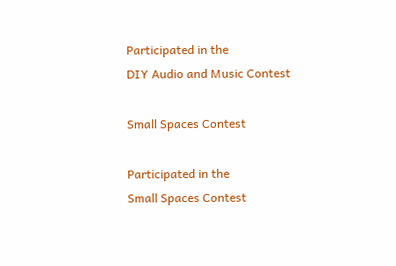Participated in the
DIY Audio and Music Contest

Small Spaces Contest

Participated in the
Small Spaces Contest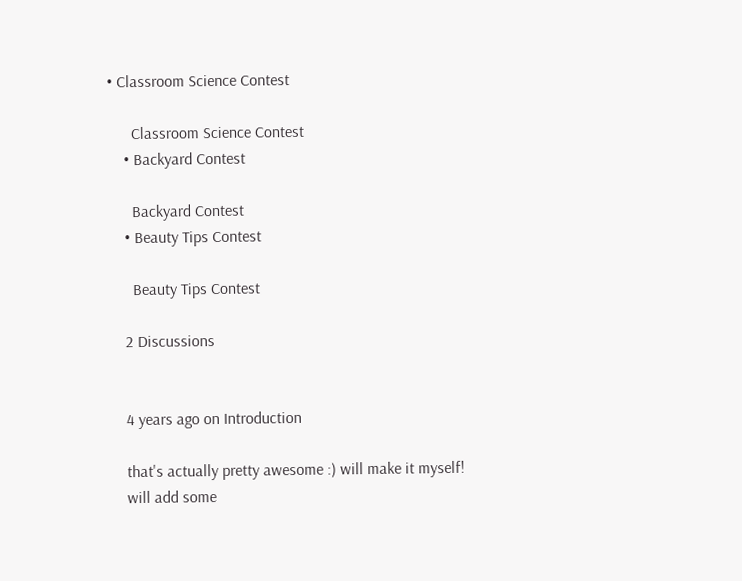• Classroom Science Contest

      Classroom Science Contest
    • Backyard Contest

      Backyard Contest
    • Beauty Tips Contest

      Beauty Tips Contest

    2 Discussions


    4 years ago on Introduction

    that's actually pretty awesome :) will make it myself!
    will add some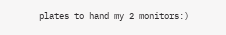plates to hand my 2 monitors:)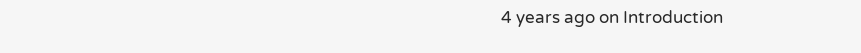4 years ago on Introduction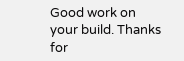Good work on your build. Thanks for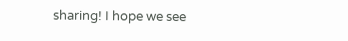sharing! I hope we see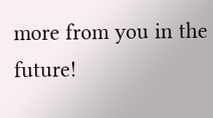more from you in the future!